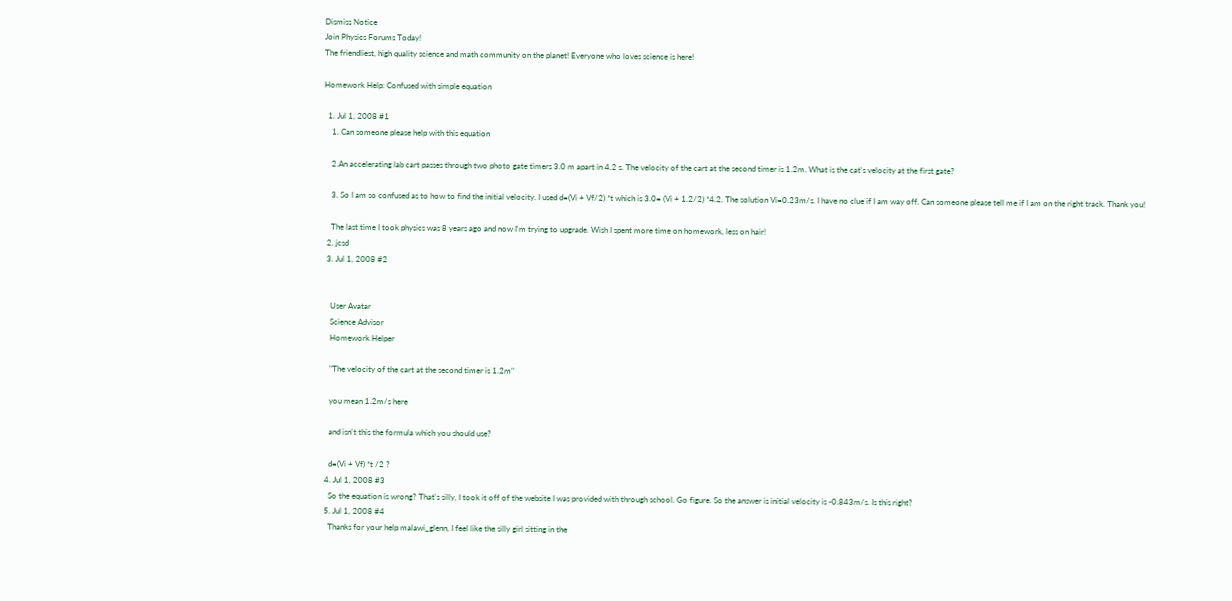Dismiss Notice
Join Physics Forums Today!
The friendliest, high quality science and math community on the planet! Everyone who loves science is here!

Homework Help: Confused with simple equation

  1. Jul 1, 2008 #1
    1. Can someone please help with this equation

    2.An accelerating lab cart passes through two photo gate timers 3.0 m apart in 4.2 s. The velocity of the cart at the second timer is 1.2m. What is the cat's velocity at the first gate?

    3. So I am so confused as to how to find the initial velocity. I used d=(Vi + Vf/2) *t which is 3.0= (Vi + 1.2/2) *4.2. The solution Vi=0.23m/s. I have no clue if I am way off. Can someone please tell me if I am on the right track. Thank you!

    The last time I took physics was 8 years ago and now I'm trying to upgrade. Wish I spent more time on homework, less on hair!
  2. jcsd
  3. Jul 1, 2008 #2


    User Avatar
    Science Advisor
    Homework Helper

    "The velocity of the cart at the second timer is 1.2m"

    you mean 1.2m/s here

    and isn't this the formula which you should use?

    d=(Vi + Vf) *t /2 ?
  4. Jul 1, 2008 #3
    So the equation is wrong? That's silly, I took it off of the website I was provided with through school. Go figure. So the answer is initial velocity is -0.843m/s. Is this right?
  5. Jul 1, 2008 #4
    Thanks for your help malawi_glenn, I feel like the silly girl sitting in the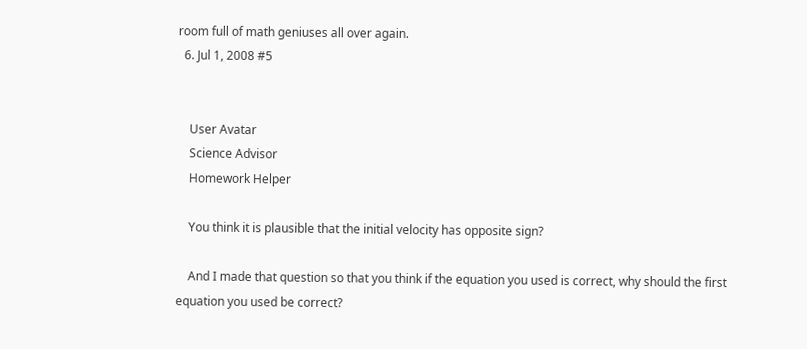room full of math geniuses all over again.
  6. Jul 1, 2008 #5


    User Avatar
    Science Advisor
    Homework Helper

    You think it is plausible that the initial velocity has opposite sign?

    And I made that question so that you think if the equation you used is correct, why should the first equation you used be correct?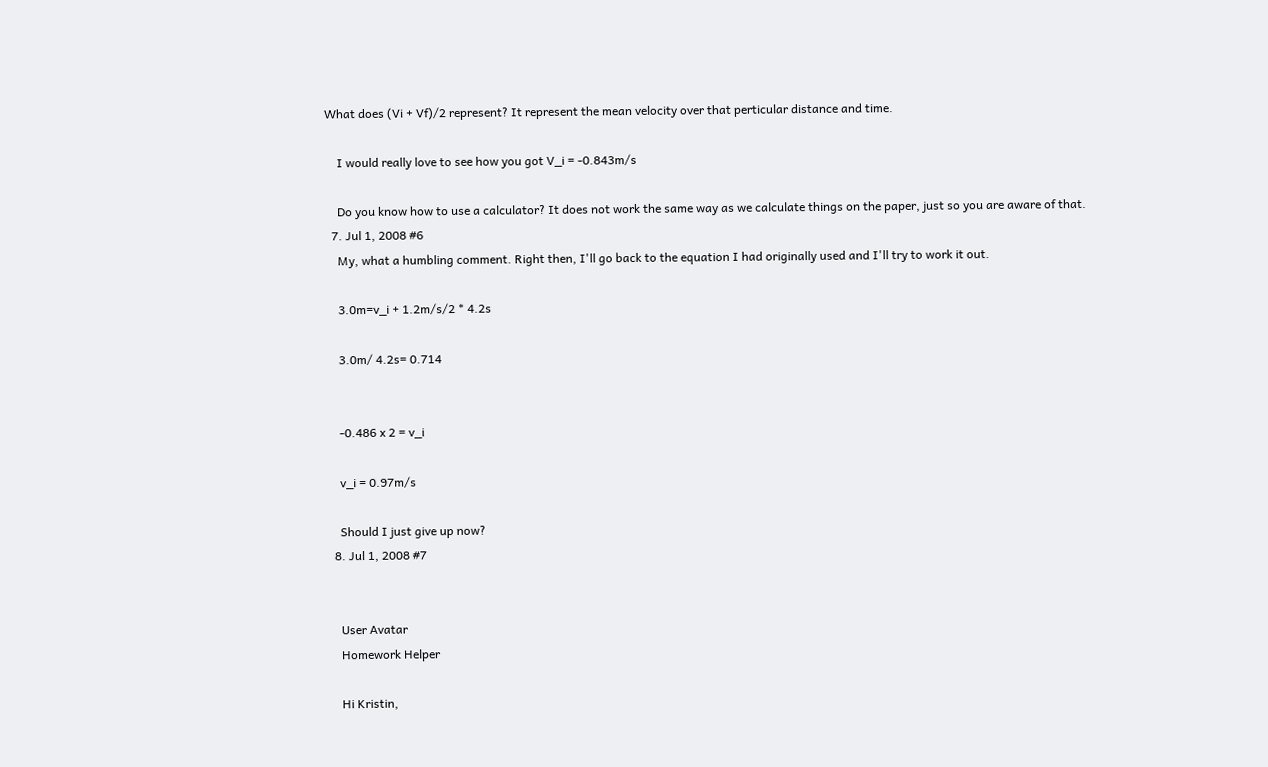What does (Vi + Vf)/2 represent? It represent the mean velocity over that perticular distance and time.

    I would really love to see how you got V_i = -0.843m/s

    Do you know how to use a calculator? It does not work the same way as we calculate things on the paper, just so you are aware of that.
  7. Jul 1, 2008 #6
    My, what a humbling comment. Right then, I'll go back to the equation I had originally used and I'll try to work it out.

    3.0m=v_i + 1.2m/s/2 * 4.2s

    3.0m/ 4.2s= 0.714


    -0.486 x 2 = v_i

    v_i = 0.97m/s

    Should I just give up now?
  8. Jul 1, 2008 #7


    User Avatar
    Homework Helper

    Hi Kristin,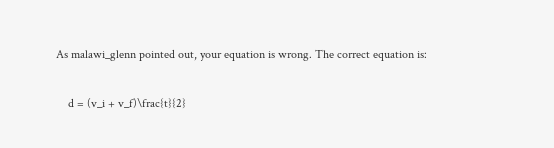As malawi_glenn pointed out, your equation is wrong. The correct equation is:

    d = (v_i + v_f)\frac{t}{2}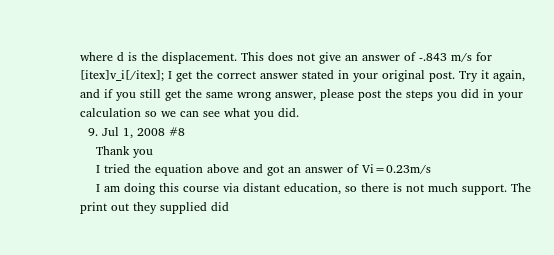where d is the displacement. This does not give an answer of -.843 m/s for [itex]v_i[/itex]; I get the correct answer stated in your original post. Try it again, and if you still get the same wrong answer, please post the steps you did in your calculation so we can see what you did.
  9. Jul 1, 2008 #8
    Thank you
    I tried the equation above and got an answer of Vi=0.23m/s
    I am doing this course via distant education, so there is not much support. The print out they supplied did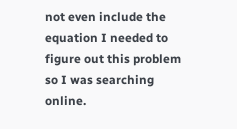not even include the equation I needed to figure out this problem so I was searching online.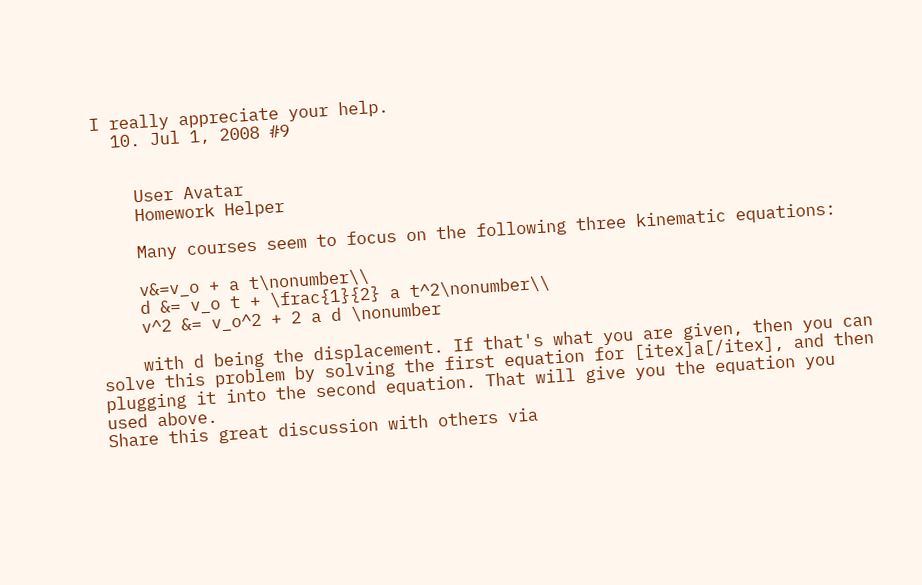I really appreciate your help.
  10. Jul 1, 2008 #9


    User Avatar
    Homework Helper

    Many courses seem to focus on the following three kinematic equations:

    v&=v_o + a t\nonumber\\
    d &= v_o t + \frac{1}{2} a t^2\nonumber\\
    v^2 &= v_o^2 + 2 a d \nonumber

    with d being the displacement. If that's what you are given, then you can solve this problem by solving the first equation for [itex]a[/itex], and then plugging it into the second equation. That will give you the equation you used above.
Share this great discussion with others via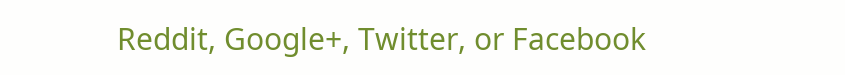Reddit, Google+, Twitter, or Facebook